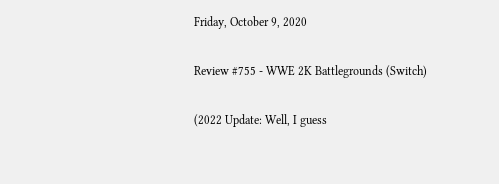Friday, October 9, 2020

Review #755 - WWE 2K Battlegrounds (Switch)

(2022 Update: Well, I guess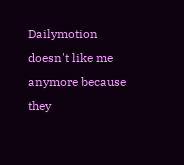Dailymotion doesn't like me anymore because they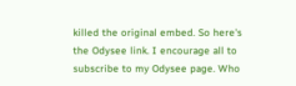killed the original embed. So here's the Odysee link. I encourage all to subscribe to my Odysee page. Who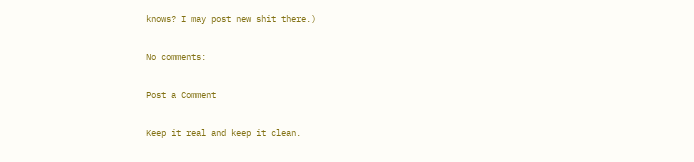knows? I may post new shit there.)

No comments:

Post a Comment

Keep it real and keep it clean.